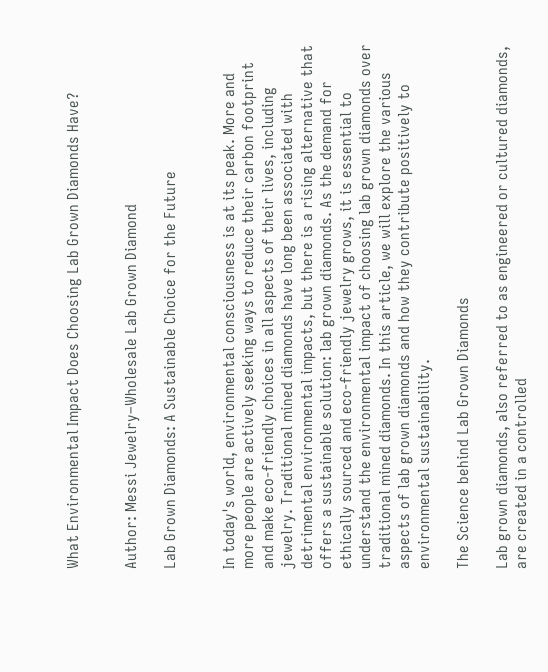What Environmental Impact Does Choosing Lab Grown Diamonds Have?


Author: Messi Jewelry–Wholesale Lab Grown Diamond

Lab Grown Diamonds: A Sustainable Choice for the Future


In today's world, environmental consciousness is at its peak. More and more people are actively seeking ways to reduce their carbon footprint and make eco-friendly choices in all aspects of their lives, including jewelry. Traditional mined diamonds have long been associated with detrimental environmental impacts, but there is a rising alternative that offers a sustainable solution: lab grown diamonds. As the demand for ethically sourced and eco-friendly jewelry grows, it is essential to understand the environmental impact of choosing lab grown diamonds over traditional mined diamonds. In this article, we will explore the various aspects of lab grown diamonds and how they contribute positively to environmental sustainability.

The Science behind Lab Grown Diamonds

Lab grown diamonds, also referred to as engineered or cultured diamonds, are created in a controlled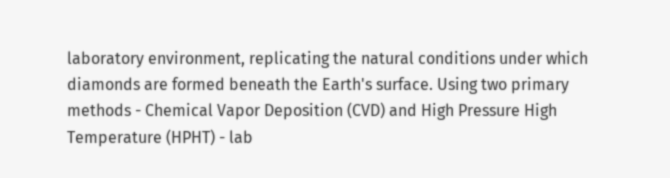laboratory environment, replicating the natural conditions under which diamonds are formed beneath the Earth's surface. Using two primary methods - Chemical Vapor Deposition (CVD) and High Pressure High Temperature (HPHT) - lab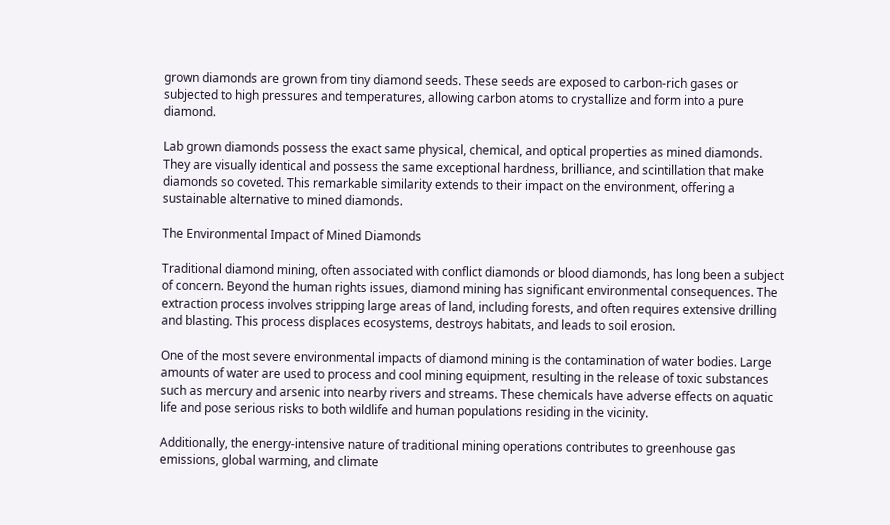grown diamonds are grown from tiny diamond seeds. These seeds are exposed to carbon-rich gases or subjected to high pressures and temperatures, allowing carbon atoms to crystallize and form into a pure diamond.

Lab grown diamonds possess the exact same physical, chemical, and optical properties as mined diamonds. They are visually identical and possess the same exceptional hardness, brilliance, and scintillation that make diamonds so coveted. This remarkable similarity extends to their impact on the environment, offering a sustainable alternative to mined diamonds.

The Environmental Impact of Mined Diamonds

Traditional diamond mining, often associated with conflict diamonds or blood diamonds, has long been a subject of concern. Beyond the human rights issues, diamond mining has significant environmental consequences. The extraction process involves stripping large areas of land, including forests, and often requires extensive drilling and blasting. This process displaces ecosystems, destroys habitats, and leads to soil erosion.

One of the most severe environmental impacts of diamond mining is the contamination of water bodies. Large amounts of water are used to process and cool mining equipment, resulting in the release of toxic substances such as mercury and arsenic into nearby rivers and streams. These chemicals have adverse effects on aquatic life and pose serious risks to both wildlife and human populations residing in the vicinity.

Additionally, the energy-intensive nature of traditional mining operations contributes to greenhouse gas emissions, global warming, and climate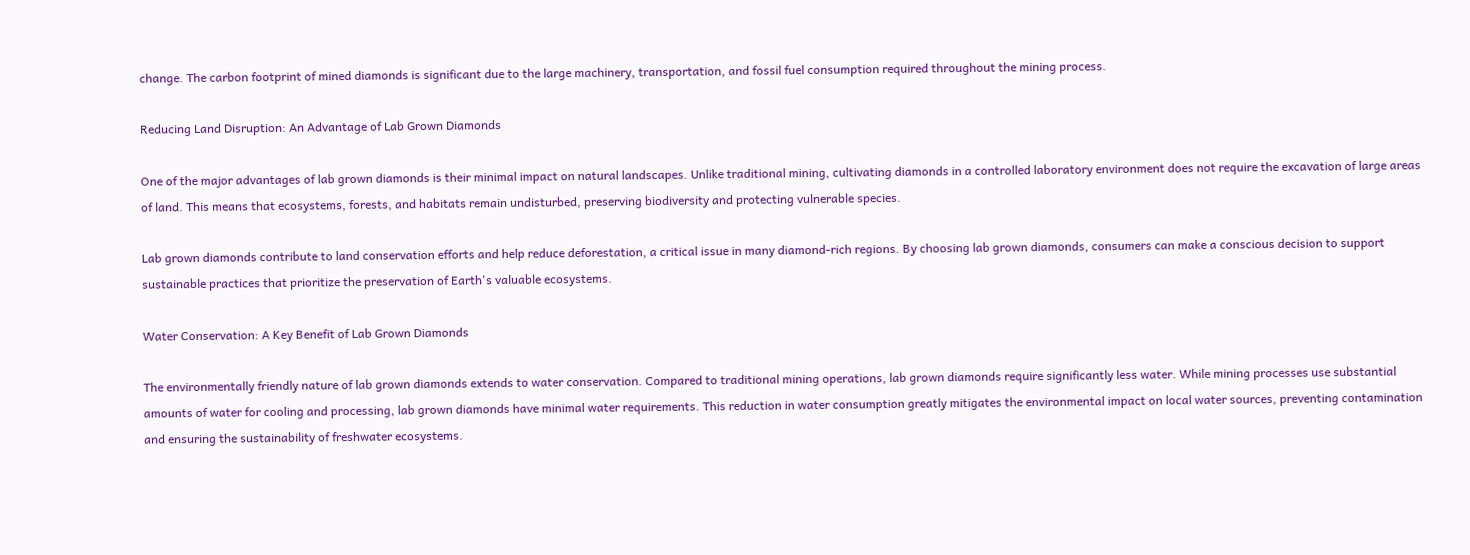change. The carbon footprint of mined diamonds is significant due to the large machinery, transportation, and fossil fuel consumption required throughout the mining process.

Reducing Land Disruption: An Advantage of Lab Grown Diamonds

One of the major advantages of lab grown diamonds is their minimal impact on natural landscapes. Unlike traditional mining, cultivating diamonds in a controlled laboratory environment does not require the excavation of large areas of land. This means that ecosystems, forests, and habitats remain undisturbed, preserving biodiversity and protecting vulnerable species.

Lab grown diamonds contribute to land conservation efforts and help reduce deforestation, a critical issue in many diamond-rich regions. By choosing lab grown diamonds, consumers can make a conscious decision to support sustainable practices that prioritize the preservation of Earth's valuable ecosystems.

Water Conservation: A Key Benefit of Lab Grown Diamonds

The environmentally friendly nature of lab grown diamonds extends to water conservation. Compared to traditional mining operations, lab grown diamonds require significantly less water. While mining processes use substantial amounts of water for cooling and processing, lab grown diamonds have minimal water requirements. This reduction in water consumption greatly mitigates the environmental impact on local water sources, preventing contamination and ensuring the sustainability of freshwater ecosystems.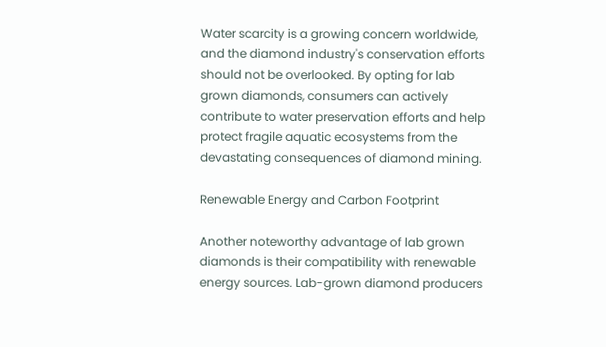Water scarcity is a growing concern worldwide, and the diamond industry's conservation efforts should not be overlooked. By opting for lab grown diamonds, consumers can actively contribute to water preservation efforts and help protect fragile aquatic ecosystems from the devastating consequences of diamond mining.

Renewable Energy and Carbon Footprint

Another noteworthy advantage of lab grown diamonds is their compatibility with renewable energy sources. Lab-grown diamond producers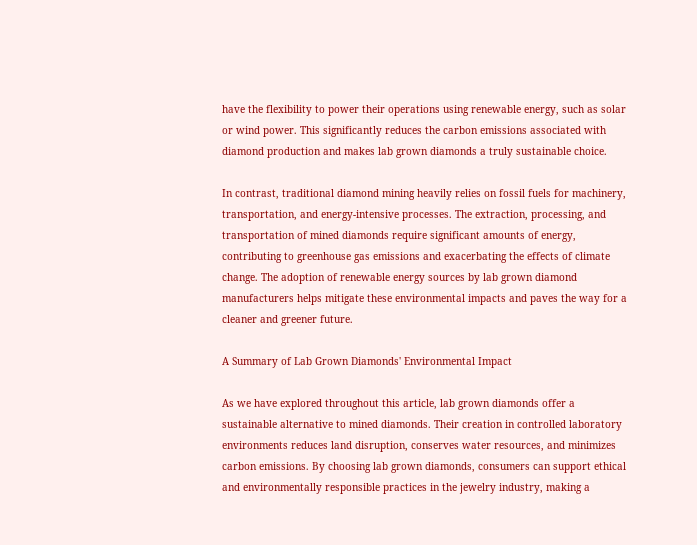have the flexibility to power their operations using renewable energy, such as solar or wind power. This significantly reduces the carbon emissions associated with diamond production and makes lab grown diamonds a truly sustainable choice.

In contrast, traditional diamond mining heavily relies on fossil fuels for machinery, transportation, and energy-intensive processes. The extraction, processing, and transportation of mined diamonds require significant amounts of energy, contributing to greenhouse gas emissions and exacerbating the effects of climate change. The adoption of renewable energy sources by lab grown diamond manufacturers helps mitigate these environmental impacts and paves the way for a cleaner and greener future.

A Summary of Lab Grown Diamonds' Environmental Impact

As we have explored throughout this article, lab grown diamonds offer a sustainable alternative to mined diamonds. Their creation in controlled laboratory environments reduces land disruption, conserves water resources, and minimizes carbon emissions. By choosing lab grown diamonds, consumers can support ethical and environmentally responsible practices in the jewelry industry, making a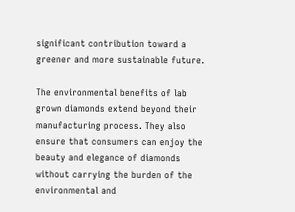significant contribution toward a greener and more sustainable future.

The environmental benefits of lab grown diamonds extend beyond their manufacturing process. They also ensure that consumers can enjoy the beauty and elegance of diamonds without carrying the burden of the environmental and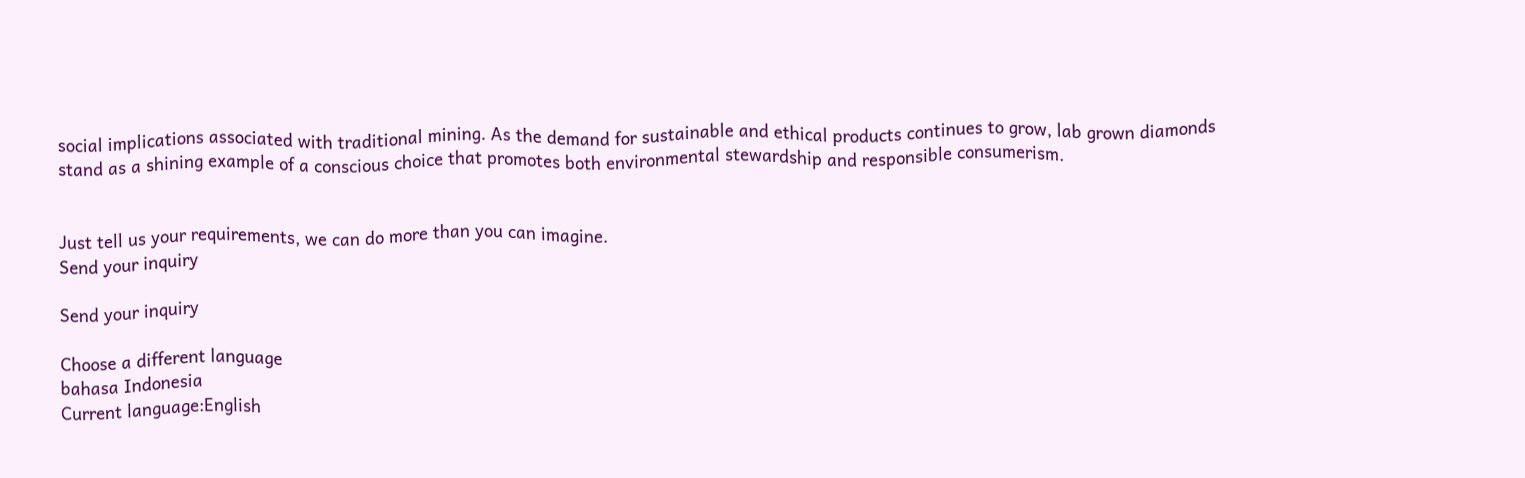social implications associated with traditional mining. As the demand for sustainable and ethical products continues to grow, lab grown diamonds stand as a shining example of a conscious choice that promotes both environmental stewardship and responsible consumerism.


Just tell us your requirements, we can do more than you can imagine.
Send your inquiry

Send your inquiry

Choose a different language
bahasa Indonesia
Current language:English